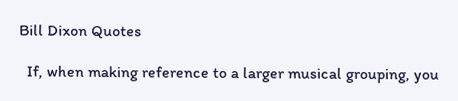Bill Dixon Quotes

  If, when making reference to a larger musical grouping, you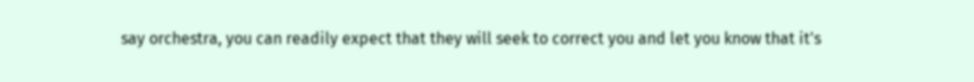say orchestra, you can readily expect that they will seek to correct you and let you know that it's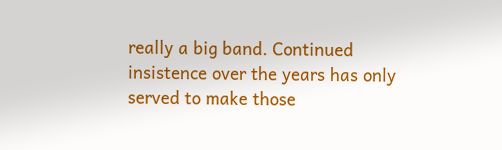really a big band. Continued insistence over the years has only served to make those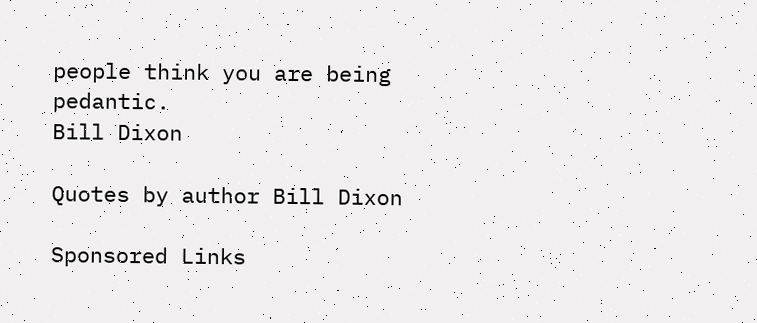people think you are being pedantic.
Bill Dixon

Quotes by author Bill Dixon

Sponsored Links